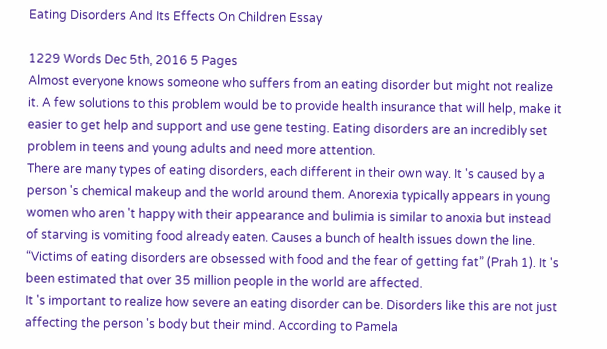Eating Disorders And Its Effects On Children Essay

1229 Words Dec 5th, 2016 5 Pages
Almost everyone knows someone who suffers from an eating disorder but might not realize it. A few solutions to this problem would be to provide health insurance that will help, make it easier to get help and support and use gene testing. Eating disorders are an incredibly set problem in teens and young adults and need more attention.
There are many types of eating disorders, each different in their own way. It 's caused by a person 's chemical makeup and the world around them. Anorexia typically appears in young women who aren 't happy with their appearance and bulimia is similar to anoxia but instead of starving is vomiting food already eaten. Causes a bunch of health issues down the line. “Victims of eating disorders are obsessed with food and the fear of getting fat” (Prah 1). It 's been estimated that over 35 million people in the world are affected.
It 's important to realize how severe an eating disorder can be. Disorders like this are not just affecting the person 's body but their mind. According to Pamela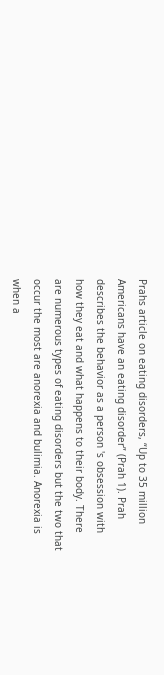Prahs article on eating disorders, “Up to 35 million Americans have an eating disorder” (Prah 1). Prah describes the behavior as a person 's obsession with how they eat and what happens to their body. There are numerous types of eating disorders but the two that occur the most are anorexia and bulimia. Anorexia is when a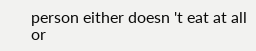person either doesn 't eat at all or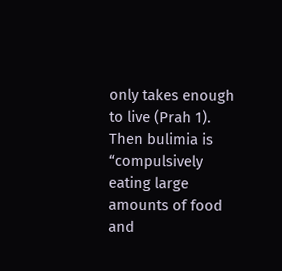only takes enough to live (Prah 1). Then bulimia is “compulsively eating large amounts of food and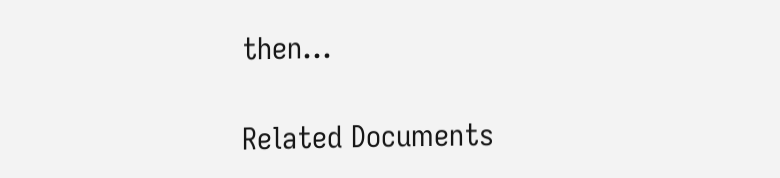then…

Related Documents